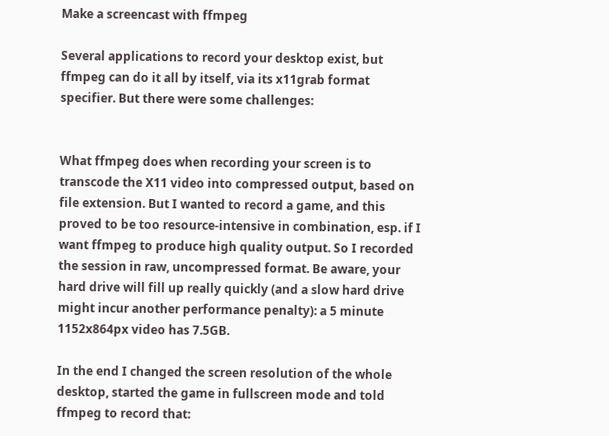Make a screencast with ffmpeg

Several applications to record your desktop exist, but ffmpeg can do it all by itself, via its x11grab format specifier. But there were some challenges:


What ffmpeg does when recording your screen is to transcode the X11 video into compressed output, based on file extension. But I wanted to record a game, and this proved to be too resource-intensive in combination, esp. if I want ffmpeg to produce high quality output. So I recorded the session in raw, uncompressed format. Be aware, your hard drive will fill up really quickly (and a slow hard drive might incur another performance penalty): a 5 minute 1152x864px video has 7.5GB.

In the end I changed the screen resolution of the whole desktop, started the game in fullscreen mode and told ffmpeg to record that: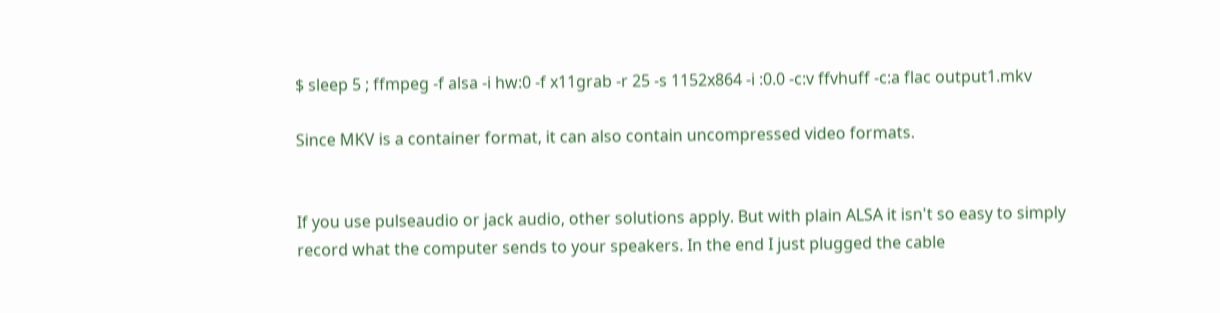$ sleep 5 ; ffmpeg -f alsa -i hw:0 -f x11grab -r 25 -s 1152x864 -i :0.0 -c:v ffvhuff -c:a flac output1.mkv

Since MKV is a container format, it can also contain uncompressed video formats.


If you use pulseaudio or jack audio, other solutions apply. But with plain ALSA it isn't so easy to simply record what the computer sends to your speakers. In the end I just plugged the cable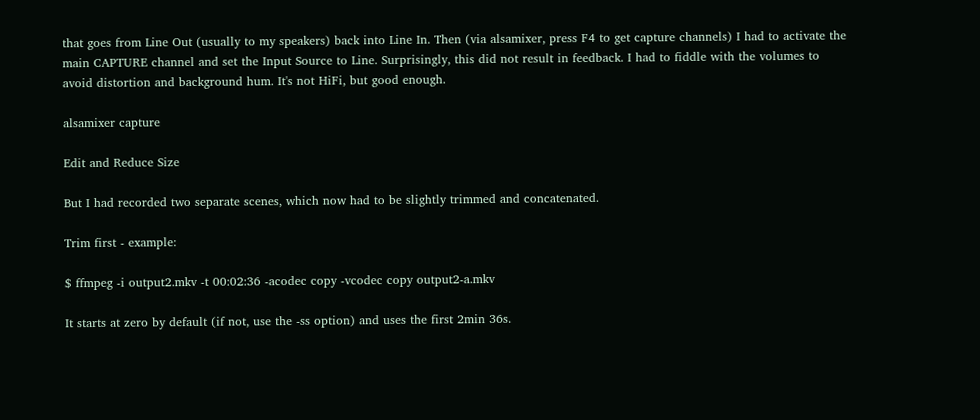that goes from Line Out (usually to my speakers) back into Line In. Then (via alsamixer, press F4 to get capture channels) I had to activate the main CAPTURE channel and set the Input Source to Line. Surprisingly, this did not result in feedback. I had to fiddle with the volumes to avoid distortion and background hum. It's not HiFi, but good enough.

alsamixer capture

Edit and Reduce Size

But I had recorded two separate scenes, which now had to be slightly trimmed and concatenated.

Trim first - example:

$ ffmpeg -i output2.mkv -t 00:02:36 -acodec copy -vcodec copy output2-a.mkv

It starts at zero by default (if not, use the -ss option) and uses the first 2min 36s.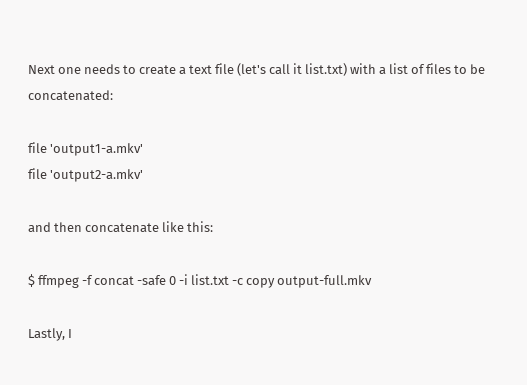Next one needs to create a text file (let's call it list.txt) with a list of files to be concatenated:

file 'output1-a.mkv'
file 'output2-a.mkv'

and then concatenate like this:

$ ffmpeg -f concat -safe 0 -i list.txt -c copy output-full.mkv

Lastly, I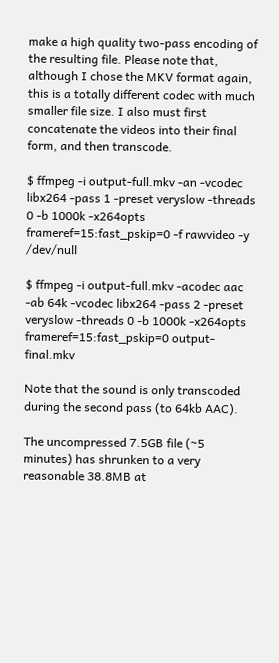make a high quality two-pass encoding of the resulting file. Please note that, although I chose the MKV format again, this is a totally different codec with much smaller file size. I also must first concatenate the videos into their final form, and then transcode.

$ ffmpeg -i output-full.mkv -an -vcodec libx264 -pass 1 -preset veryslow -threads 0 -b 1000k -x264opts frameref=15:fast_pskip=0 -f rawvideo -y /dev/null

$ ffmpeg -i output-full.mkv -acodec aac -ab 64k -vcodec libx264 -pass 2 -preset veryslow -threads 0 -b 1000k -x264opts frameref=15:fast_pskip=0 output-final.mkv

Note that the sound is only transcoded during the second pass (to 64kb AAC).

The uncompressed 7.5GB file (~5 minutes) has shrunken to a very reasonable 38.8MB at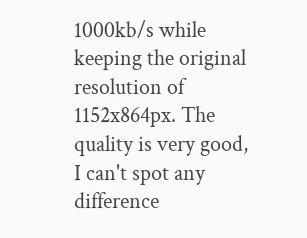1000kb/s while keeping the original resolution of 1152x864px. The quality is very good, I can't spot any difference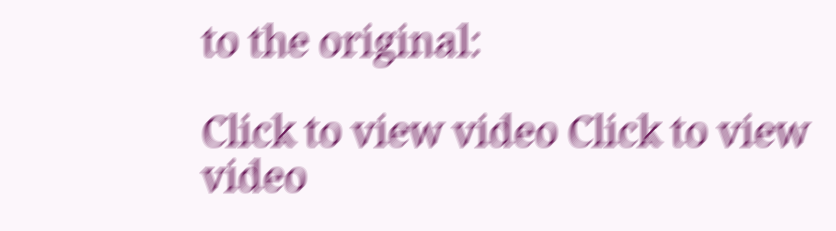to the original:

Click to view video Click to view video